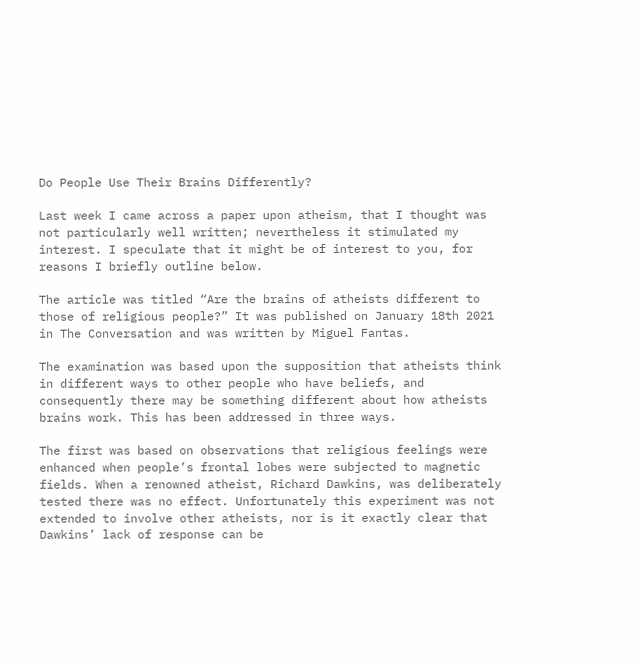Do People Use Their Brains Differently?

Last week I came across a paper upon atheism, that I thought was not particularly well written; nevertheless it stimulated my interest. I speculate that it might be of interest to you, for reasons I briefly outline below.

The article was titled “Are the brains of atheists different to those of religious people?” It was published on January 18th 2021 in The Conversation and was written by Miguel Fantas.

The examination was based upon the supposition that atheists think in different ways to other people who have beliefs, and consequently there may be something different about how atheists brains work. This has been addressed in three ways.

The first was based on observations that religious feelings were enhanced when people’s frontal lobes were subjected to magnetic fields. When a renowned atheist, Richard Dawkins, was deliberately tested there was no effect. Unfortunately this experiment was not extended to involve other atheists, nor is it exactly clear that Dawkins’ lack of response can be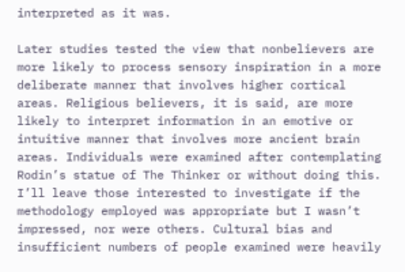interpreted as it was.

Later studies tested the view that nonbelievers are more likely to process sensory inspiration in a more deliberate manner that involves higher cortical areas. Religious believers, it is said, are more likely to interpret information in an emotive or intuitive manner that involves more ancient brain areas. Individuals were examined after contemplating Rodin’s statue of The Thinker or without doing this. I’ll leave those interested to investigate if the methodology employed was appropriate but I wasn’t impressed, nor were others. Cultural bias and insufficient numbers of people examined were heavily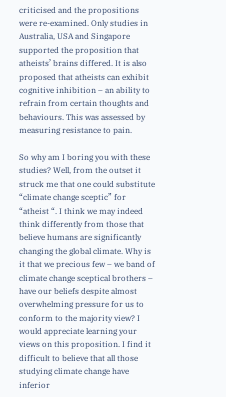criticised and the propositions were re-examined. Only studies in Australia, USA and Singapore supported the proposition that atheists’ brains differed. It is also proposed that atheists can exhibit cognitive inhibition – an ability to refrain from certain thoughts and behaviours. This was assessed by measuring resistance to pain.

So why am I boring you with these studies? Well, from the outset it struck me that one could substitute “climate change sceptic” for “atheist “. I think we may indeed think differently from those that believe humans are significantly changing the global climate. Why is it that we precious few – we band of climate change sceptical brothers – have our beliefs despite almost overwhelming pressure for us to conform to the majority view? I would appreciate learning your views on this proposition. I find it difficult to believe that all those studying climate change have inferior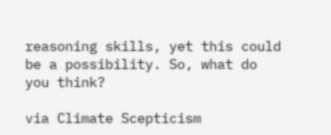reasoning skills, yet this could be a possibility. So, what do you think?

via Climate Scepticism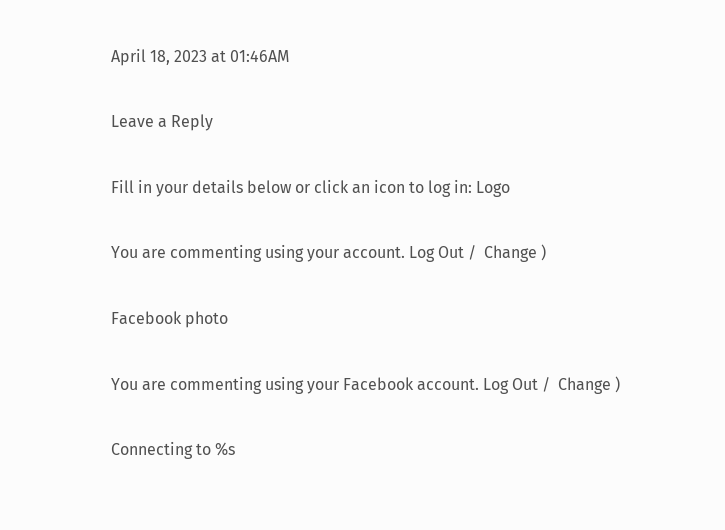April 18, 2023 at 01:46AM

Leave a Reply

Fill in your details below or click an icon to log in: Logo

You are commenting using your account. Log Out /  Change )

Facebook photo

You are commenting using your Facebook account. Log Out /  Change )

Connecting to %s